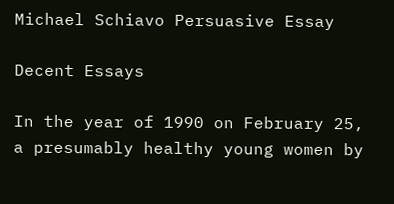Michael Schiavo Persuasive Essay

Decent Essays

In the year of 1990 on February 25, a presumably healthy young women by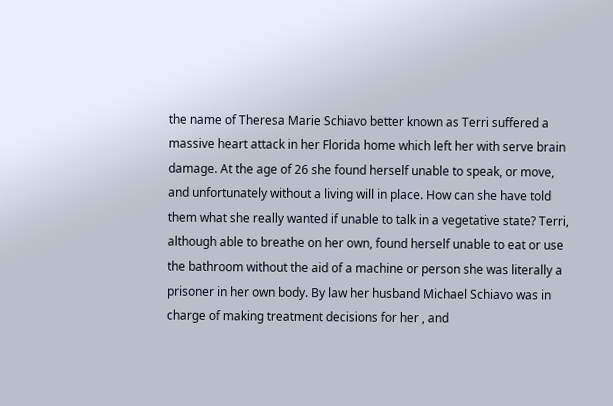the name of Theresa Marie Schiavo better known as Terri suffered a massive heart attack in her Florida home which left her with serve brain damage. At the age of 26 she found herself unable to speak, or move, and unfortunately without a living will in place. How can she have told them what she really wanted if unable to talk in a vegetative state? Terri, although able to breathe on her own, found herself unable to eat or use the bathroom without the aid of a machine or person she was literally a prisoner in her own body. By law her husband Michael Schiavo was in charge of making treatment decisions for her , and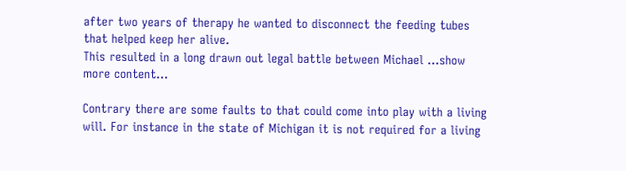after two years of therapy he wanted to disconnect the feeding tubes that helped keep her alive.
This resulted in a long drawn out legal battle between Michael …show more content…

Contrary there are some faults to that could come into play with a living will. For instance in the state of Michigan it is not required for a living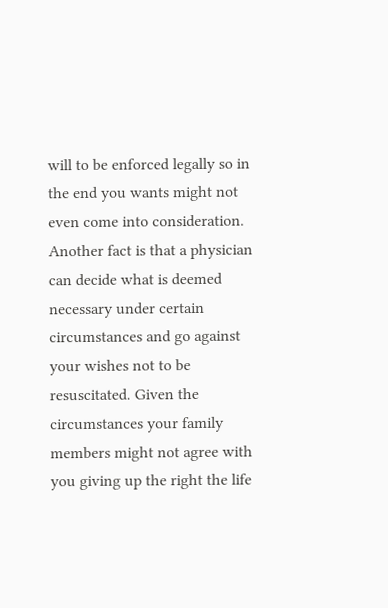will to be enforced legally so in the end you wants might not even come into consideration. Another fact is that a physician can decide what is deemed necessary under certain circumstances and go against your wishes not to be resuscitated. Given the circumstances your family members might not agree with you giving up the right the life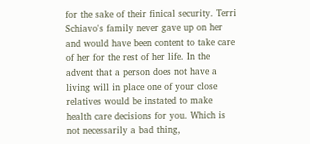for the sake of their finical security. Terri Schiavo's family never gave up on her and would have been content to take care of her for the rest of her life. In the advent that a person does not have a living will in place one of your close relatives would be instated to make health care decisions for you. Which is not necessarily a bad thing,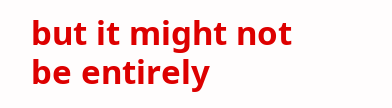but it might not be entirely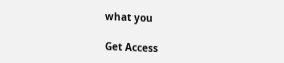what you

Get Access